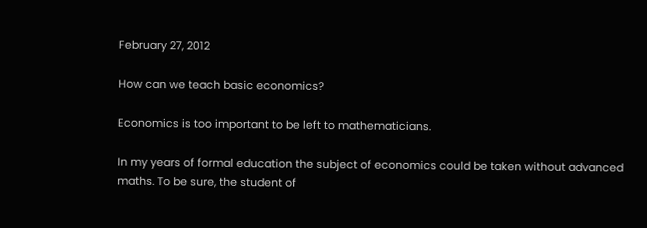February 27, 2012

How can we teach basic economics?

Economics is too important to be left to mathematicians.

In my years of formal education the subject of economics could be taken without advanced maths. To be sure, the student of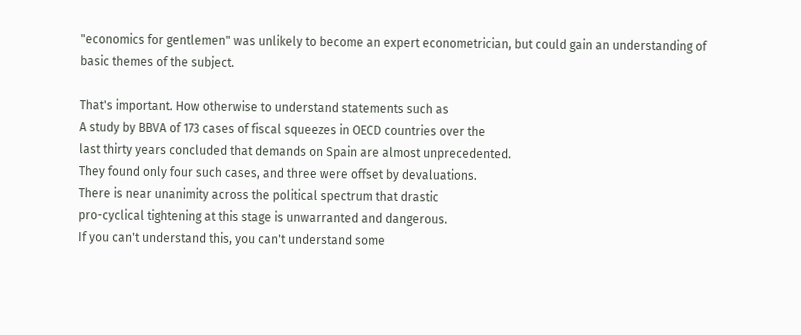"economics for gentlemen" was unlikely to become an expert econometrician, but could gain an understanding of basic themes of the subject.

That's important. How otherwise to understand statements such as
A study by BBVA of 173 cases of fiscal squeezes in OECD countries over the
last thirty years concluded that demands on Spain are almost unprecedented.
They found only four such cases, and three were offset by devaluations.
There is near unanimity across the political spectrum that drastic
pro-cyclical tightening at this stage is unwarranted and dangerous.
If you can't understand this, you can't understand some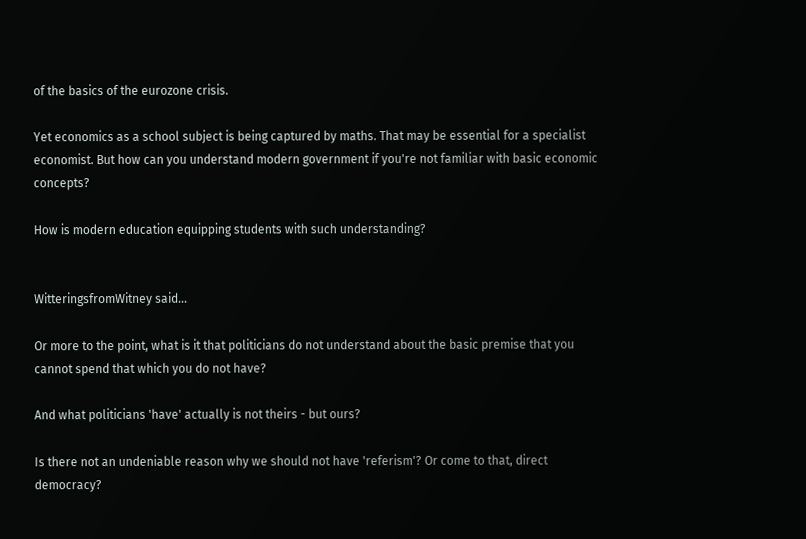of the basics of the eurozone crisis.

Yet economics as a school subject is being captured by maths. That may be essential for a specialist economist. But how can you understand modern government if you're not familiar with basic economic concepts?

How is modern education equipping students with such understanding?


WitteringsfromWitney said...

Or more to the point, what is it that politicians do not understand about the basic premise that you cannot spend that which you do not have?

And what politicians 'have' actually is not theirs - but ours?

Is there not an undeniable reason why we should not have 'referism'? Or come to that, direct democracy?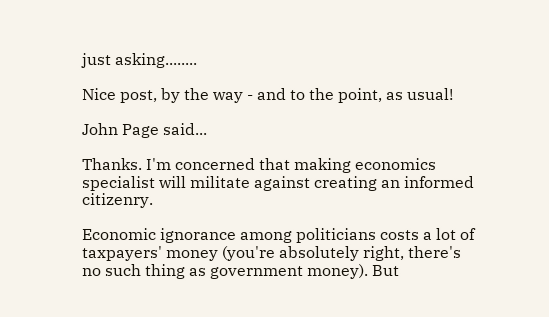just asking........

Nice post, by the way - and to the point, as usual!

John Page said...

Thanks. I'm concerned that making economics specialist will militate against creating an informed citizenry.

Economic ignorance among politicians costs a lot of taxpayers' money (you're absolutely right, there's no such thing as government money). But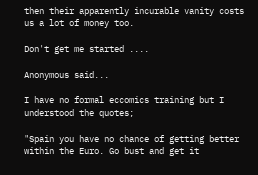then their apparently incurable vanity costs us a lot of money too.

Don't get me started ....

Anonymous said...

I have no formal eccomics training but I understood the quotes;

"Spain you have no chance of getting better within the Euro. Go bust and get it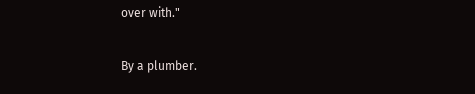over with."

By a plumber.